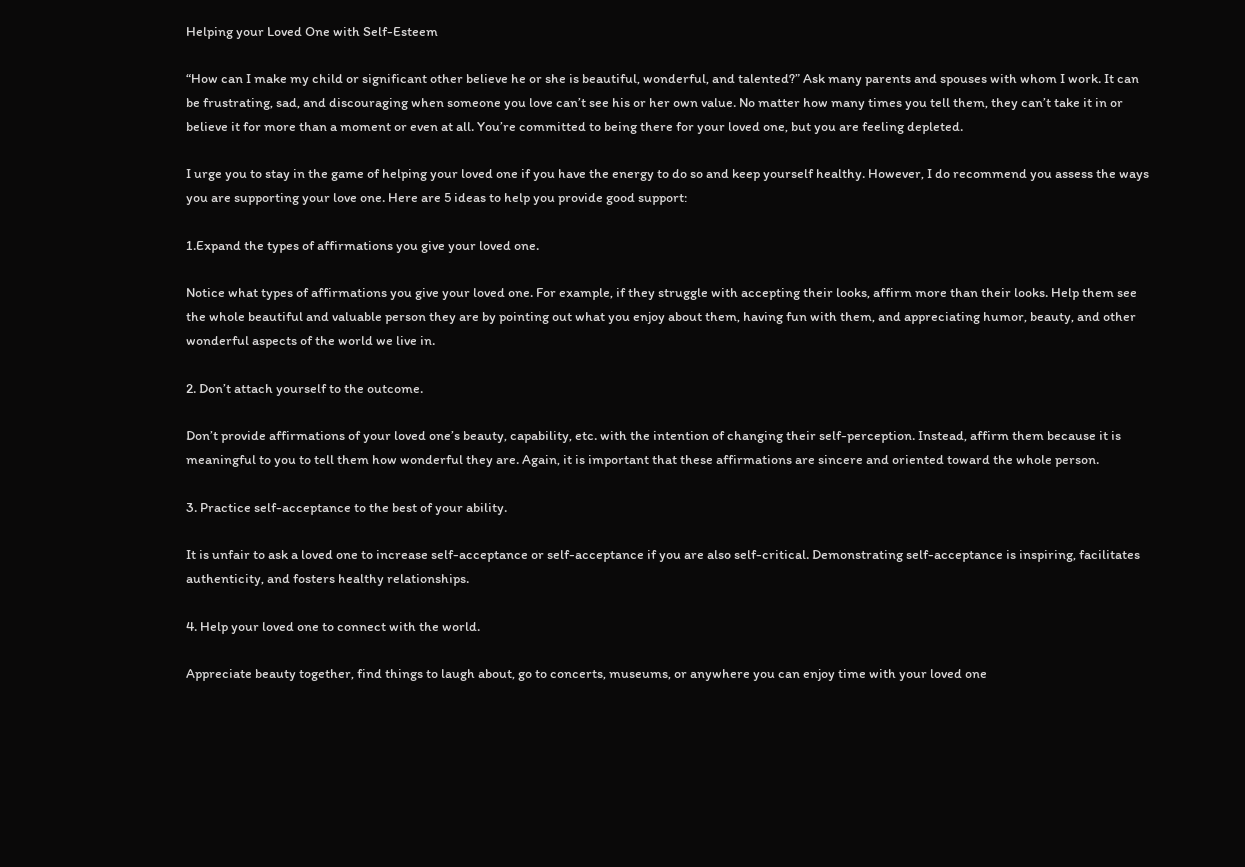Helping your Loved One with Self-Esteem

“How can I make my child or significant other believe he or she is beautiful, wonderful, and talented?” Ask many parents and spouses with whom I work. It can be frustrating, sad, and discouraging when someone you love can’t see his or her own value. No matter how many times you tell them, they can’t take it in or believe it for more than a moment or even at all. You’re committed to being there for your loved one, but you are feeling depleted.

I urge you to stay in the game of helping your loved one if you have the energy to do so and keep yourself healthy. However, I do recommend you assess the ways you are supporting your love one. Here are 5 ideas to help you provide good support:

1.Expand the types of affirmations you give your loved one.

Notice what types of affirmations you give your loved one. For example, if they struggle with accepting their looks, affirm more than their looks. Help them see the whole beautiful and valuable person they are by pointing out what you enjoy about them, having fun with them, and appreciating humor, beauty, and other wonderful aspects of the world we live in.

2. Don’t attach yourself to the outcome.

Don’t provide affirmations of your loved one’s beauty, capability, etc. with the intention of changing their self-perception. Instead, affirm them because it is meaningful to you to tell them how wonderful they are. Again, it is important that these affirmations are sincere and oriented toward the whole person.

3. Practice self-acceptance to the best of your ability.

It is unfair to ask a loved one to increase self-acceptance or self-acceptance if you are also self-critical. Demonstrating self-acceptance is inspiring, facilitates authenticity, and fosters healthy relationships.

4. Help your loved one to connect with the world.

Appreciate beauty together, find things to laugh about, go to concerts, museums, or anywhere you can enjoy time with your loved one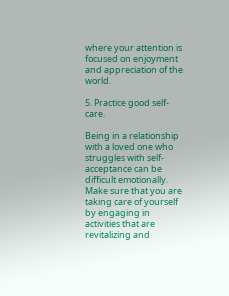where your attention is focused on enjoyment and appreciation of the world.

5. Practice good self-care.

Being in a relationship with a loved one who struggles with self-acceptance can be difficult emotionally. Make sure that you are taking care of yourself by engaging in activities that are revitalizing and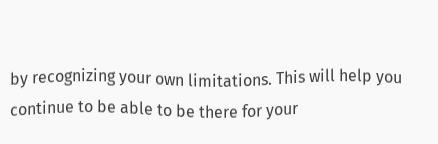by recognizing your own limitations. This will help you continue to be able to be there for your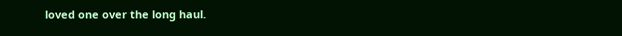loved one over the long haul.